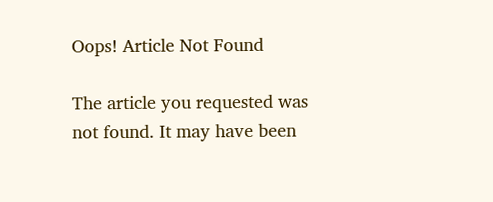Oops! Article Not Found

The article you requested was not found. It may have been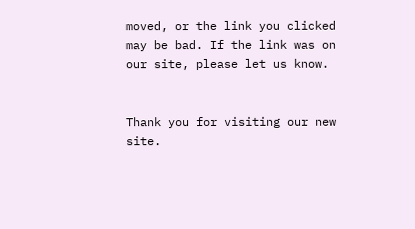moved, or the link you clicked may be bad. If the link was on our site, please let us know.


Thank you for visiting our new site.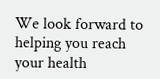We look forward to helping you reach your health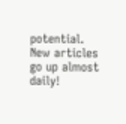potential. New articles go up almost daily!